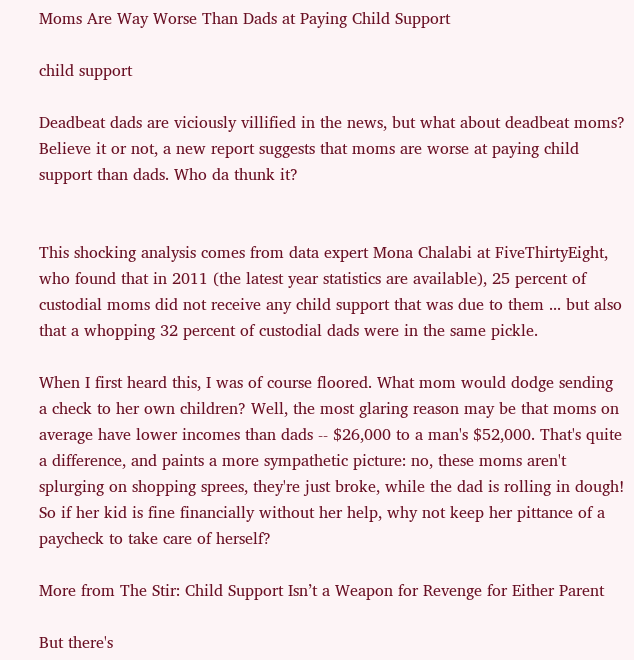Moms Are Way Worse Than Dads at Paying Child Support

child support

Deadbeat dads are viciously villified in the news, but what about deadbeat moms? Believe it or not, a new report suggests that moms are worse at paying child support than dads. Who da thunk it?


This shocking analysis comes from data expert Mona Chalabi at FiveThirtyEight, who found that in 2011 (the latest year statistics are available), 25 percent of custodial moms did not receive any child support that was due to them ... but also that a whopping 32 percent of custodial dads were in the same pickle.

When I first heard this, I was of course floored. What mom would dodge sending a check to her own children? Well, the most glaring reason may be that moms on average have lower incomes than dads -- $26,000 to a man's $52,000. That's quite a difference, and paints a more sympathetic picture: no, these moms aren't splurging on shopping sprees, they're just broke, while the dad is rolling in dough! So if her kid is fine financially without her help, why not keep her pittance of a paycheck to take care of herself?

More from The Stir: Child Support Isn’t a Weapon for Revenge for Either Parent

But there's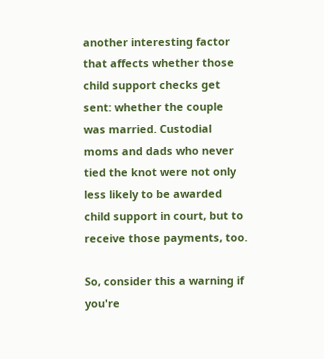another interesting factor that affects whether those child support checks get sent: whether the couple was married. Custodial moms and dads who never tied the knot were not only less likely to be awarded child support in court, but to receive those payments, too.

So, consider this a warning if you're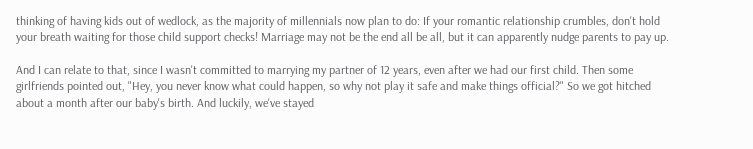thinking of having kids out of wedlock, as the majority of millennials now plan to do: If your romantic relationship crumbles, don't hold your breath waiting for those child support checks! Marriage may not be the end all be all, but it can apparently nudge parents to pay up.

And I can relate to that, since I wasn't committed to marrying my partner of 12 years, even after we had our first child. Then some girlfriends pointed out, "Hey, you never know what could happen, so why not play it safe and make things official?" So we got hitched about a month after our baby's birth. And luckily, we've stayed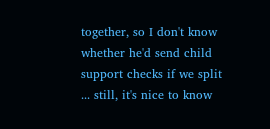together, so I don't know whether he'd send child support checks if we split ... still, it's nice to know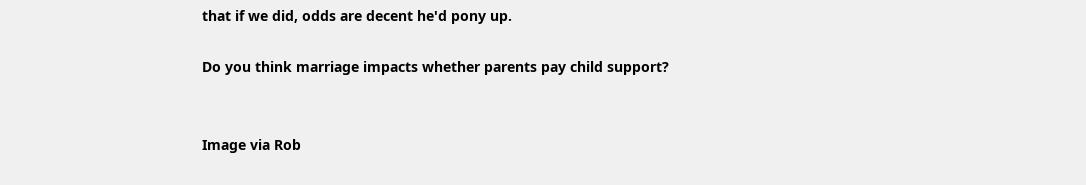that if we did, odds are decent he'd pony up.

Do you think marriage impacts whether parents pay child support?


Image via Rob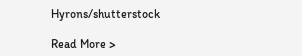Hyrons/shutterstock

Read More >